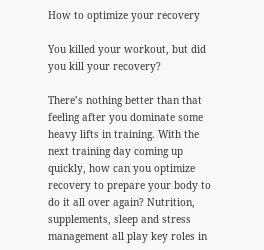How to optimize your recovery

You killed your workout, but did you kill your recovery?

There’s nothing better than that feeling after you dominate some heavy lifts in training. With the next training day coming up quickly, how can you optimize recovery to prepare your body to do it all over again? Nutrition, supplements, sleep and stress management all play key roles in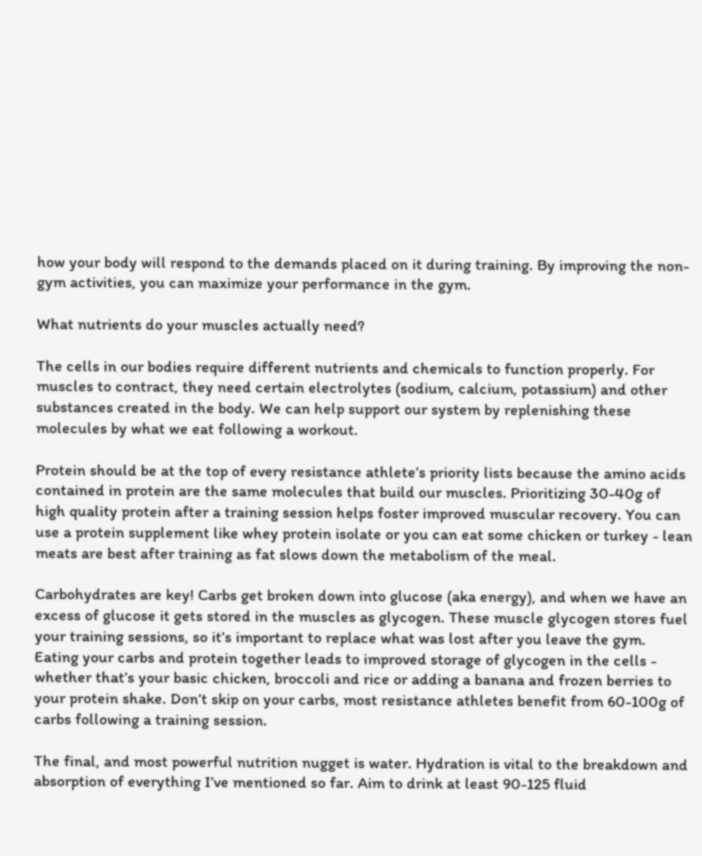how your body will respond to the demands placed on it during training. By improving the non-gym activities, you can maximize your performance in the gym.

What nutrients do your muscles actually need?

The cells in our bodies require different nutrients and chemicals to function properly. For muscles to contract, they need certain electrolytes (sodium, calcium, potassium) and other substances created in the body. We can help support our system by replenishing these molecules by what we eat following a workout.

Protein should be at the top of every resistance athlete’s priority lists because the amino acids contained in protein are the same molecules that build our muscles. Prioritizing 30-40g of high quality protein after a training session helps foster improved muscular recovery. You can use a protein supplement like whey protein isolate or you can eat some chicken or turkey - lean meats are best after training as fat slows down the metabolism of the meal.

Carbohydrates are key! Carbs get broken down into glucose (aka energy), and when we have an excess of glucose it gets stored in the muscles as glycogen. These muscle glycogen stores fuel your training sessions, so it’s important to replace what was lost after you leave the gym. Eating your carbs and protein together leads to improved storage of glycogen in the cells - whether that’s your basic chicken, broccoli and rice or adding a banana and frozen berries to your protein shake. Don’t skip on your carbs, most resistance athletes benefit from 60-100g of carbs following a training session.

The final, and most powerful nutrition nugget is water. Hydration is vital to the breakdown and absorption of everything I’ve mentioned so far. Aim to drink at least 90-125 fluid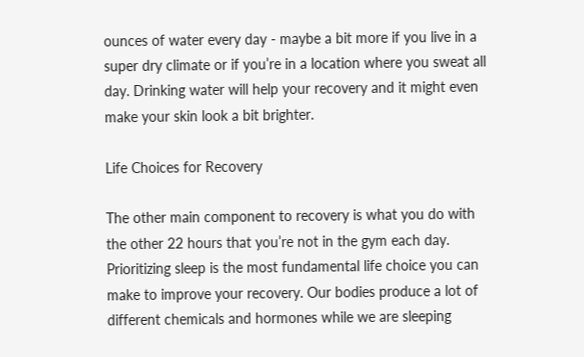ounces of water every day - maybe a bit more if you live in a super dry climate or if you’re in a location where you sweat all day. Drinking water will help your recovery and it might even make your skin look a bit brighter.

Life Choices for Recovery

The other main component to recovery is what you do with the other 22 hours that you’re not in the gym each day. Prioritizing sleep is the most fundamental life choice you can make to improve your recovery. Our bodies produce a lot of different chemicals and hormones while we are sleeping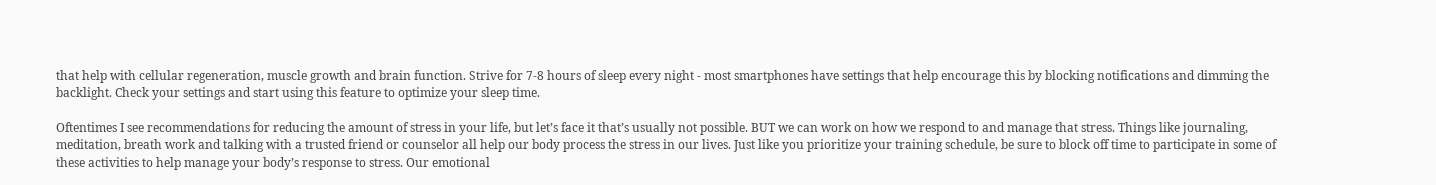that help with cellular regeneration, muscle growth and brain function. Strive for 7-8 hours of sleep every night - most smartphones have settings that help encourage this by blocking notifications and dimming the backlight. Check your settings and start using this feature to optimize your sleep time.

Oftentimes I see recommendations for reducing the amount of stress in your life, but let’s face it that’s usually not possible. BUT we can work on how we respond to and manage that stress. Things like journaling, meditation, breath work and talking with a trusted friend or counselor all help our body process the stress in our lives. Just like you prioritize your training schedule, be sure to block off time to participate in some of these activities to help manage your body’s response to stress. Our emotional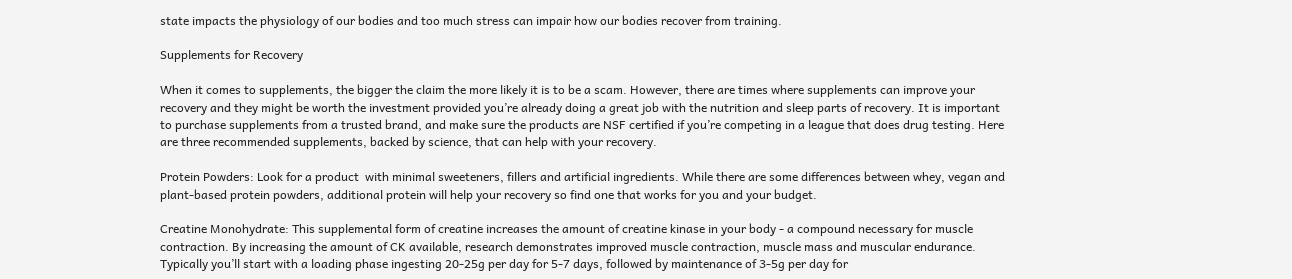state impacts the physiology of our bodies and too much stress can impair how our bodies recover from training.

Supplements for Recovery

When it comes to supplements, the bigger the claim the more likely it is to be a scam. However, there are times where supplements can improve your recovery and they might be worth the investment provided you’re already doing a great job with the nutrition and sleep parts of recovery. It is important to purchase supplements from a trusted brand, and make sure the products are NSF certified if you’re competing in a league that does drug testing. Here are three recommended supplements, backed by science, that can help with your recovery.

Protein Powders: Look for a product  with minimal sweeteners, fillers and artificial ingredients. While there are some differences between whey, vegan and plant-based protein powders, additional protein will help your recovery so find one that works for you and your budget.

Creatine Monohydrate: This supplemental form of creatine increases the amount of creatine kinase in your body - a compound necessary for muscle contraction. By increasing the amount of CK available, research demonstrates improved muscle contraction, muscle mass and muscular endurance. Typically you’ll start with a loading phase ingesting 20-25g per day for 5-7 days, followed by maintenance of 3-5g per day for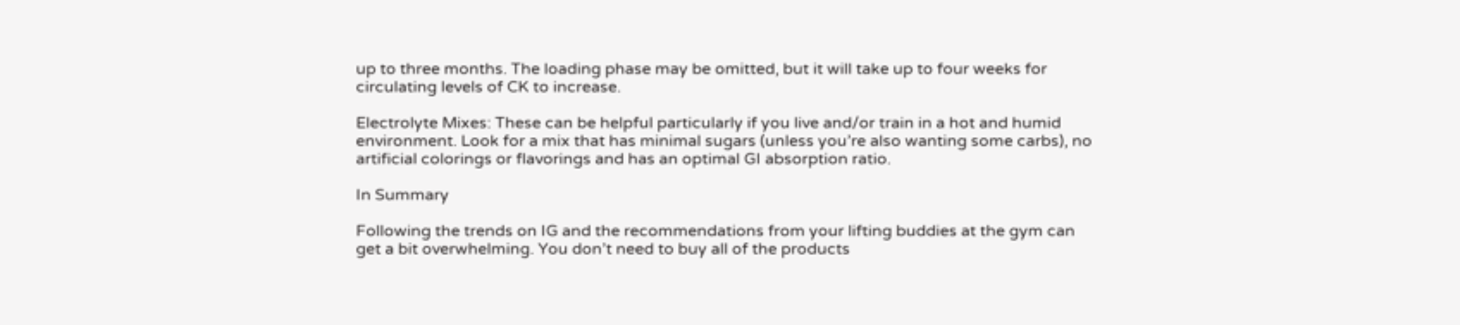up to three months. The loading phase may be omitted, but it will take up to four weeks for circulating levels of CK to increase.

Electrolyte Mixes: These can be helpful particularly if you live and/or train in a hot and humid environment. Look for a mix that has minimal sugars (unless you’re also wanting some carbs), no artificial colorings or flavorings and has an optimal GI absorption ratio.

In Summary

Following the trends on IG and the recommendations from your lifting buddies at the gym can get a bit overwhelming. You don’t need to buy all of the products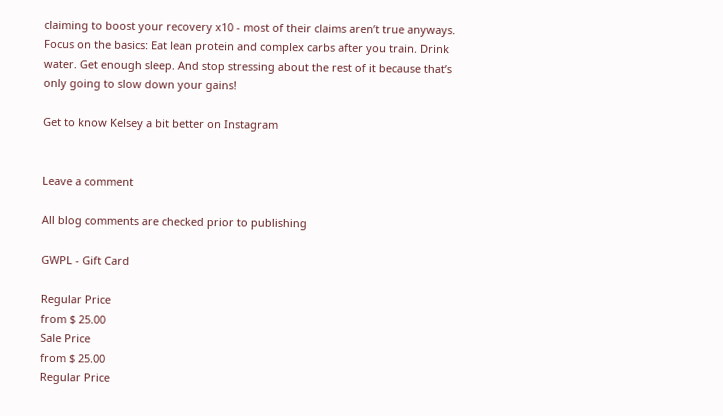claiming to boost your recovery x10 - most of their claims aren’t true anyways. Focus on the basics: Eat lean protein and complex carbs after you train. Drink water. Get enough sleep. And stop stressing about the rest of it because that’s only going to slow down your gains!

Get to know Kelsey a bit better on Instagram


Leave a comment

All blog comments are checked prior to publishing

GWPL - Gift Card

Regular Price
from $ 25.00
Sale Price
from $ 25.00
Regular Price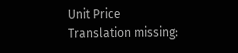Unit Price
Translation missing: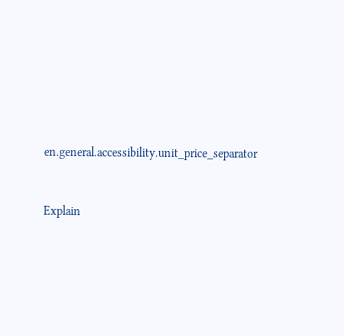en.general.accessibility.unit_price_separator


Explain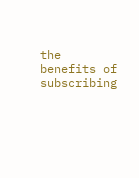the benefits of subscribing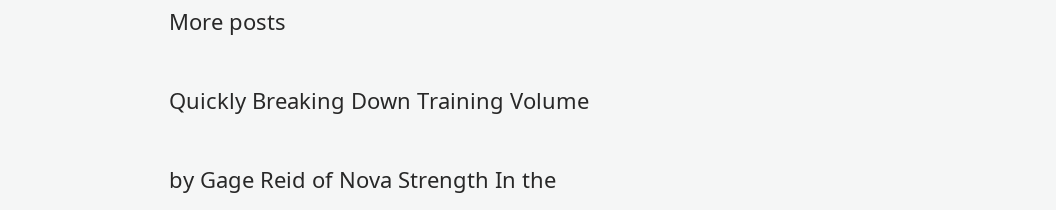More posts

Quickly Breaking Down Training Volume

by Gage Reid of Nova Strength In the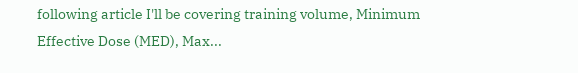following article I'll be covering training volume, Minimum Effective Dose (MED), Max...